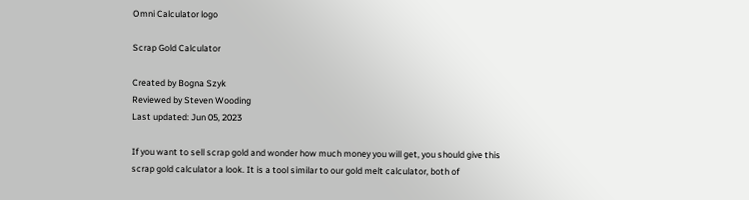Omni Calculator logo

Scrap Gold Calculator

Created by Bogna Szyk
Reviewed by Steven Wooding
Last updated: Jun 05, 2023

If you want to sell scrap gold and wonder how much money you will get, you should give this scrap gold calculator a look. It is a tool similar to our gold melt calculator, both of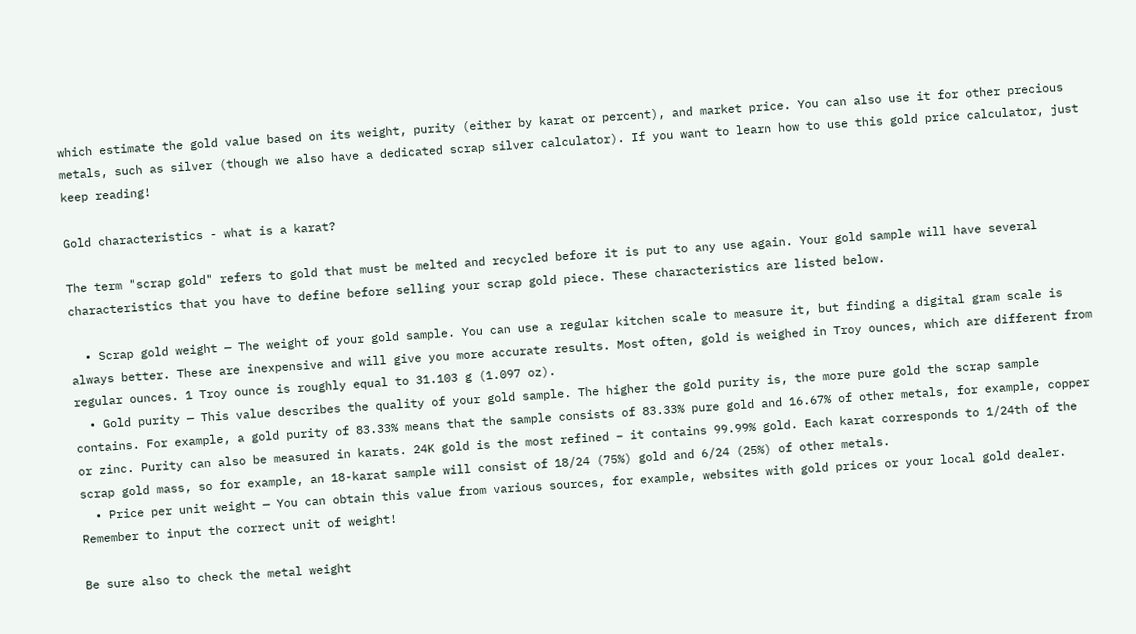which estimate the gold value based on its weight, purity (either by karat or percent), and market price. You can also use it for other precious metals, such as silver (though we also have a dedicated scrap silver calculator). If you want to learn how to use this gold price calculator, just keep reading!

Gold characteristics - what is a karat?

The term "scrap gold" refers to gold that must be melted and recycled before it is put to any use again. Your gold sample will have several characteristics that you have to define before selling your scrap gold piece. These characteristics are listed below.

  • Scrap gold weight — The weight of your gold sample. You can use a regular kitchen scale to measure it, but finding a digital gram scale is always better. These are inexpensive and will give you more accurate results. Most often, gold is weighed in Troy ounces, which are different from regular ounces. 1 Troy ounce is roughly equal to 31.103 g (1.097 oz).
  • Gold purity — This value describes the quality of your gold sample. The higher the gold purity is, the more pure gold the scrap sample contains. For example, a gold purity of 83.33% means that the sample consists of 83.33% pure gold and 16.67% of other metals, for example, copper or zinc. Purity can also be measured in karats. 24K gold is the most refined – it contains 99.99% gold. Each karat corresponds to 1/24th of the scrap gold mass, so for example, an 18-karat sample will consist of 18/24 (75%) gold and 6/24 (25%) of other metals.
  • Price per unit weight — You can obtain this value from various sources, for example, websites with gold prices or your local gold dealer. Remember to input the correct unit of weight!

Be sure also to check the metal weight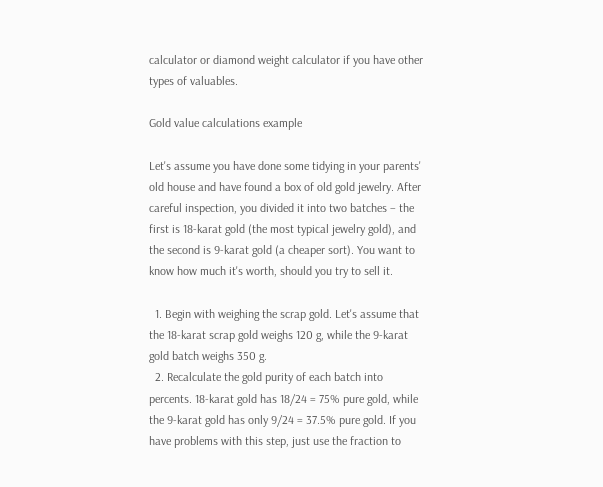calculator or diamond weight calculator if you have other types of valuables.

Gold value calculations example

Let's assume you have done some tidying in your parents' old house and have found a box of old gold jewelry. After careful inspection, you divided it into two batches – the first is 18-karat gold (the most typical jewelry gold), and the second is 9-karat gold (a cheaper sort). You want to know how much it's worth, should you try to sell it.

  1. Begin with weighing the scrap gold. Let's assume that the 18-karat scrap gold weighs 120 g, while the 9-karat gold batch weighs 350 g.
  2. Recalculate the gold purity of each batch into percents. 18-karat gold has 18/24 = 75% pure gold, while the 9-karat gold has only 9/24 = 37.5% pure gold. If you have problems with this step, just use the fraction to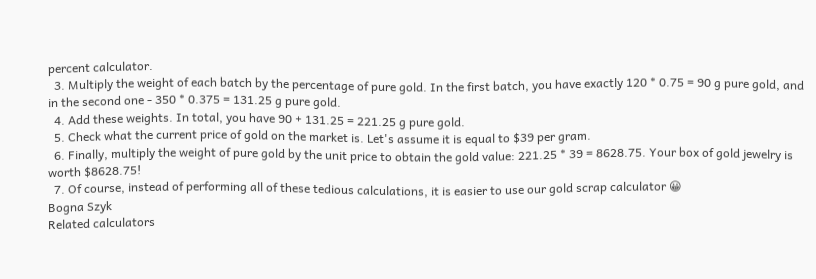percent calculator.
  3. Multiply the weight of each batch by the percentage of pure gold. In the first batch, you have exactly 120 * 0.75 = 90 g pure gold, and in the second one - 350 * 0.375 = 131.25 g pure gold.
  4. Add these weights. In total, you have 90 + 131.25 = 221.25 g pure gold.
  5. Check what the current price of gold on the market is. Let's assume it is equal to $39 per gram.
  6. Finally, multiply the weight of pure gold by the unit price to obtain the gold value: 221.25 * 39 = 8628.75. Your box of gold jewelry is worth $8628.75!
  7. Of course, instead of performing all of these tedious calculations, it is easier to use our gold scrap calculator 😀
Bogna Szyk
Related calculators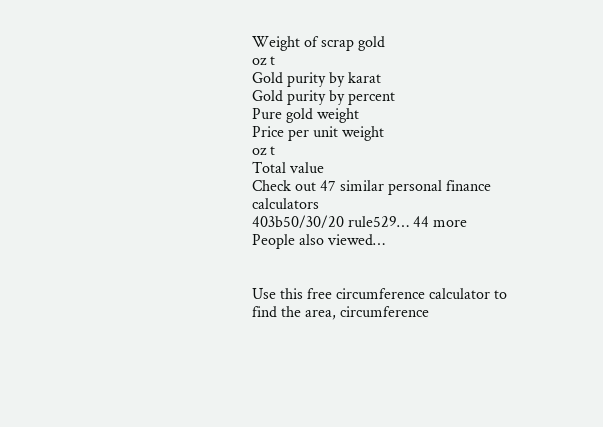Weight of scrap gold
oz t
Gold purity by karat
Gold purity by percent
Pure gold weight
Price per unit weight
oz t
Total value
Check out 47 similar personal finance calculators
403b50/30/20 rule529… 44 more
People also viewed…


Use this free circumference calculator to find the area, circumference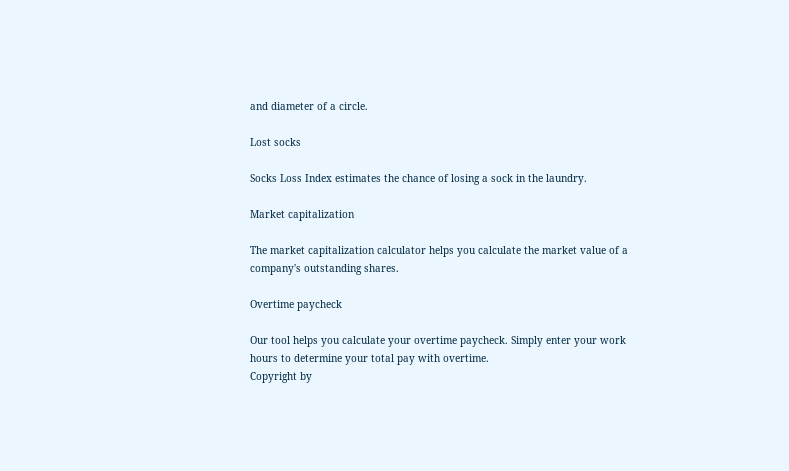and diameter of a circle.

Lost socks

Socks Loss Index estimates the chance of losing a sock in the laundry.

Market capitalization

The market capitalization calculator helps you calculate the market value of a company's outstanding shares.

Overtime paycheck

Our tool helps you calculate your overtime paycheck. Simply enter your work hours to determine your total pay with overtime.
Copyright by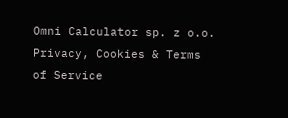Omni Calculator sp. z o.o.
Privacy, Cookies & Terms of Service